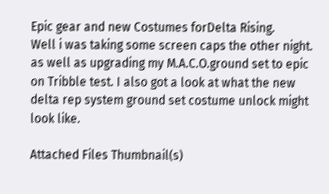Epic gear and new Costumes forDelta Rising.
Well i was taking some screen caps the other night. as well as upgrading my M.A.C.O.ground set to epic on Tribble test. I also got a look at what the new delta rep system ground set costume unlock might look like.

Attached Files Thumbnail(s)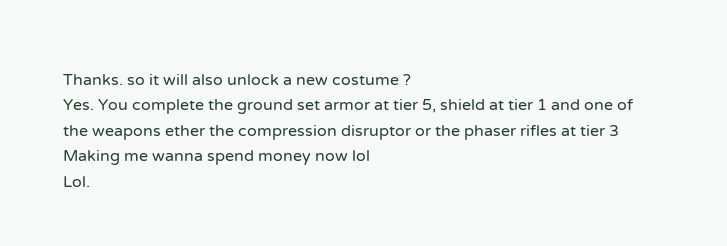Thanks. so it will also unlock a new costume ?
Yes. You complete the ground set armor at tier 5, shield at tier 1 and one of the weapons ether the compression disruptor or the phaser rifles at tier 3
Making me wanna spend money now lol
Lol.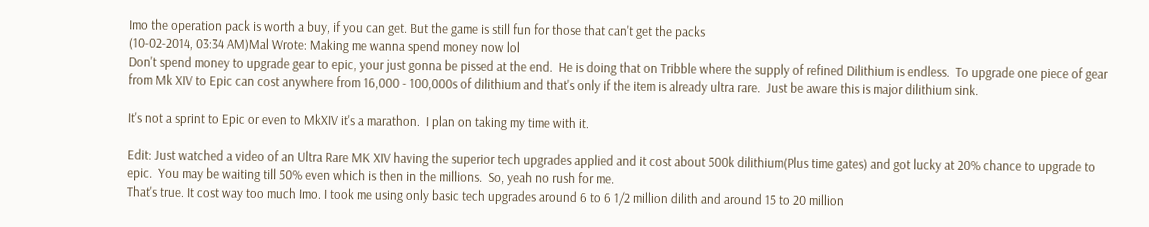Imo the operation pack is worth a buy, if you can get. But the game is still fun for those that can't get the packs
(10-02-2014, 03:34 AM)Mal Wrote: Making me wanna spend money now lol
Don't spend money to upgrade gear to epic, your just gonna be pissed at the end.  He is doing that on Tribble where the supply of refined Dilithium is endless.  To upgrade one piece of gear from Mk XIV to Epic can cost anywhere from 16,000 - 100,000s of dilithium and that's only if the item is already ultra rare.  Just be aware this is major dilithium sink.

It's not a sprint to Epic or even to MkXIV it's a marathon.  I plan on taking my time with it.

Edit: Just watched a video of an Ultra Rare MK XIV having the superior tech upgrades applied and it cost about 500k dilithium(Plus time gates) and got lucky at 20% chance to upgrade to epic.  You may be waiting till 50% even which is then in the millions.  So, yeah no rush for me.
That's true. It cost way too much Imo. I took me using only basic tech upgrades around 6 to 6 1/2 million dilith and around 15 to 20 million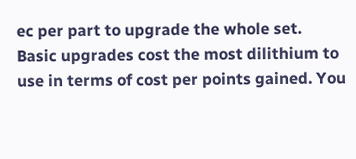ec per part to upgrade the whole set.
Basic upgrades cost the most dilithium to use in terms of cost per points gained. You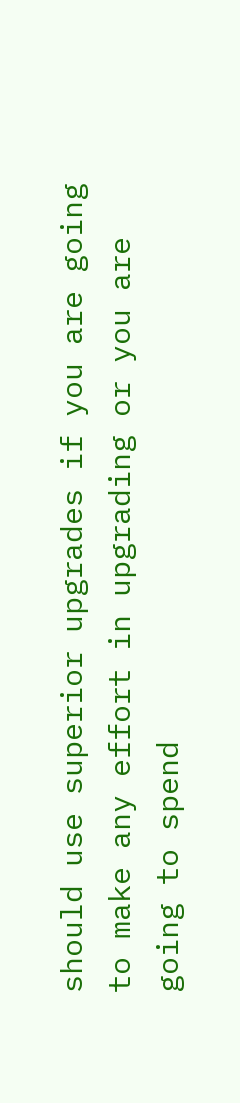should use superior upgrades if you are going to make any effort in upgrading or you are going to spend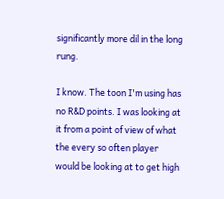significantly more dil in the long rung.

I know. The toon I'm using has no R&D points. I was looking at it from a point of view of what the every so often player would be looking at to get high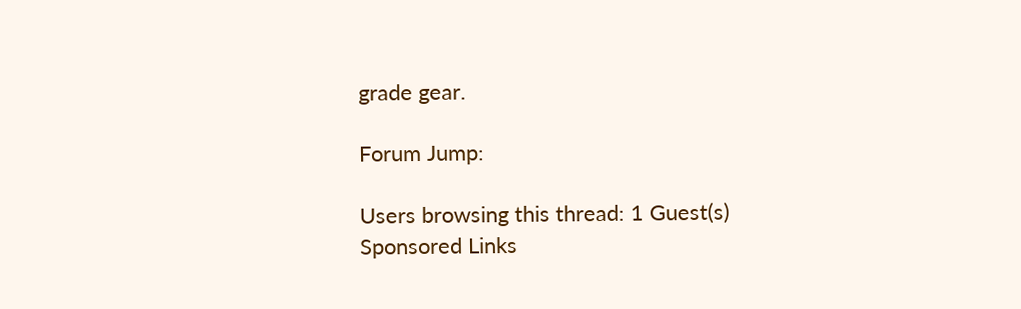grade gear.

Forum Jump:

Users browsing this thread: 1 Guest(s)
Sponsored Links